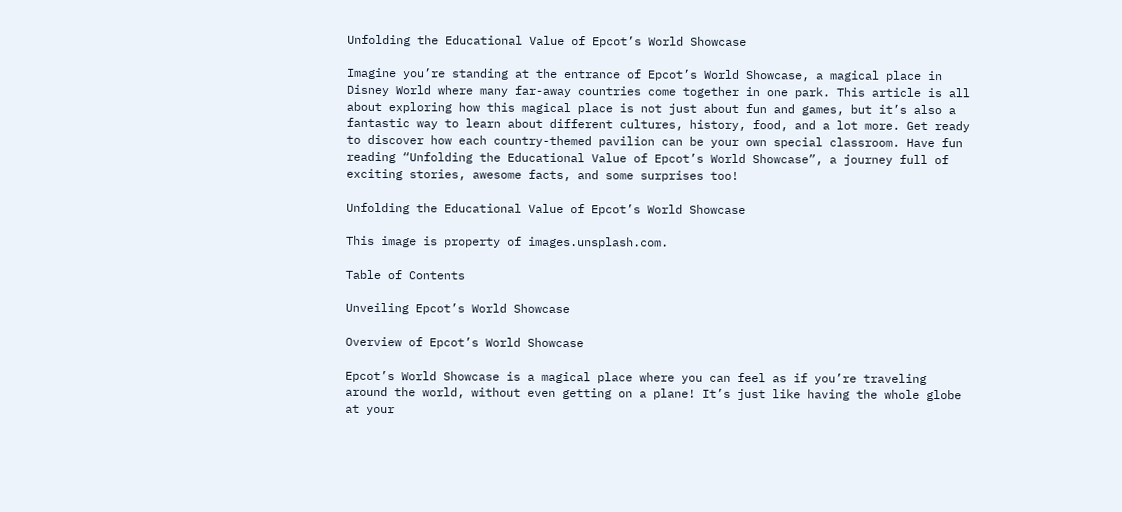Unfolding the Educational Value of Epcot’s World Showcase

Imagine you’re standing at the entrance of Epcot’s World Showcase, a magical place in Disney World where many far-away countries come together in one park. This article is all about exploring how this magical place is not just about fun and games, but it’s also a fantastic way to learn about different cultures, history, food, and a lot more. Get ready to discover how each country-themed pavilion can be your own special classroom. Have fun reading “Unfolding the Educational Value of Epcot’s World Showcase”, a journey full of exciting stories, awesome facts, and some surprises too!

Unfolding the Educational Value of Epcot’s World Showcase

This image is property of images.unsplash.com.

Table of Contents

Unveiling Epcot’s World Showcase

Overview of Epcot’s World Showcase

Epcot’s World Showcase is a magical place where you can feel as if you’re traveling around the world, without even getting on a plane! It’s just like having the whole globe at your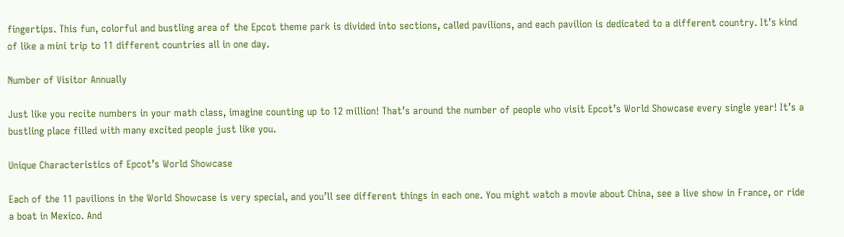fingertips. This fun, colorful and bustling area of the Epcot theme park is divided into sections, called pavilions, and each pavilion is dedicated to a different country. It’s kind of like a mini trip to 11 different countries all in one day.

Number of Visitor Annually

Just like you recite numbers in your math class, imagine counting up to 12 million! That’s around the number of people who visit Epcot’s World Showcase every single year! It’s a bustling place filled with many excited people just like you.

Unique Characteristics of Epcot’s World Showcase

Each of the 11 pavilions in the World Showcase is very special, and you’ll see different things in each one. You might watch a movie about China, see a live show in France, or ride a boat in Mexico. And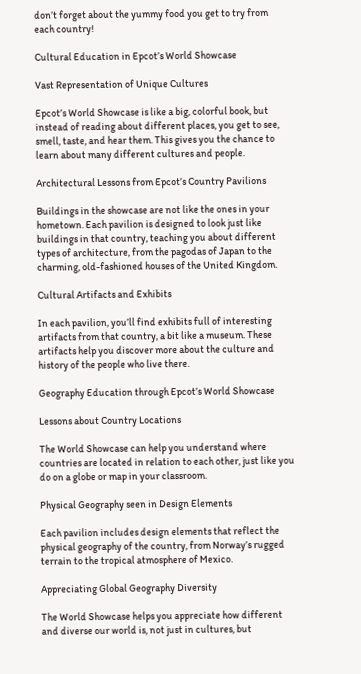don’t forget about the yummy food you get to try from each country!

Cultural Education in Epcot’s World Showcase

Vast Representation of Unique Cultures

Epcot’s World Showcase is like a big, colorful book, but instead of reading about different places, you get to see, smell, taste, and hear them. This gives you the chance to learn about many different cultures and people.

Architectural Lessons from Epcot’s Country Pavilions

Buildings in the showcase are not like the ones in your hometown. Each pavilion is designed to look just like buildings in that country, teaching you about different types of architecture, from the pagodas of Japan to the charming, old-fashioned houses of the United Kingdom.

Cultural Artifacts and Exhibits

In each pavilion, you’ll find exhibits full of interesting artifacts from that country, a bit like a museum. These artifacts help you discover more about the culture and history of the people who live there.

Geography Education through Epcot’s World Showcase

Lessons about Country Locations

The World Showcase can help you understand where countries are located in relation to each other, just like you do on a globe or map in your classroom.

Physical Geography seen in Design Elements

Each pavilion includes design elements that reflect the physical geography of the country, from Norway’s rugged terrain to the tropical atmosphere of Mexico.

Appreciating Global Geography Diversity

The World Showcase helps you appreciate how different and diverse our world is, not just in cultures, but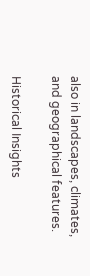also in landscapes, climates, and geographical features.

Historical Insights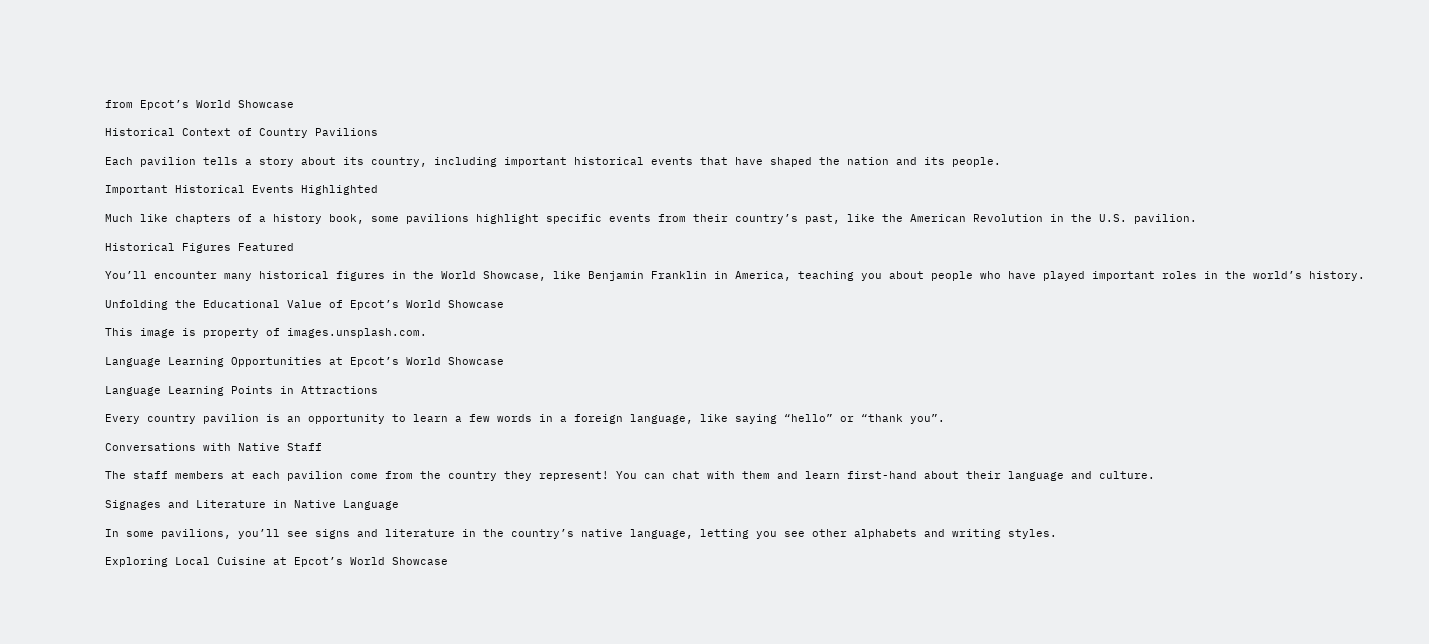from Epcot’s World Showcase

Historical Context of Country Pavilions

Each pavilion tells a story about its country, including important historical events that have shaped the nation and its people.

Important Historical Events Highlighted

Much like chapters of a history book, some pavilions highlight specific events from their country’s past, like the American Revolution in the U.S. pavilion.

Historical Figures Featured

You’ll encounter many historical figures in the World Showcase, like Benjamin Franklin in America, teaching you about people who have played important roles in the world’s history.

Unfolding the Educational Value of Epcot’s World Showcase

This image is property of images.unsplash.com.

Language Learning Opportunities at Epcot’s World Showcase

Language Learning Points in Attractions

Every country pavilion is an opportunity to learn a few words in a foreign language, like saying “hello” or “thank you”.

Conversations with Native Staff

The staff members at each pavilion come from the country they represent! You can chat with them and learn first-hand about their language and culture.

Signages and Literature in Native Language

In some pavilions, you’ll see signs and literature in the country’s native language, letting you see other alphabets and writing styles.

Exploring Local Cuisine at Epcot’s World Showcase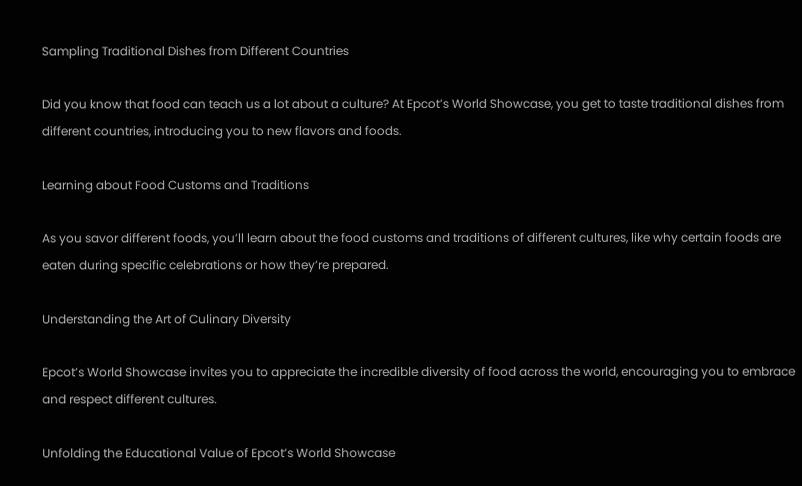Sampling Traditional Dishes from Different Countries

Did you know that food can teach us a lot about a culture? At Epcot’s World Showcase, you get to taste traditional dishes from different countries, introducing you to new flavors and foods.

Learning about Food Customs and Traditions

As you savor different foods, you’ll learn about the food customs and traditions of different cultures, like why certain foods are eaten during specific celebrations or how they’re prepared.

Understanding the Art of Culinary Diversity

Epcot’s World Showcase invites you to appreciate the incredible diversity of food across the world, encouraging you to embrace and respect different cultures.

Unfolding the Educational Value of Epcot’s World Showcase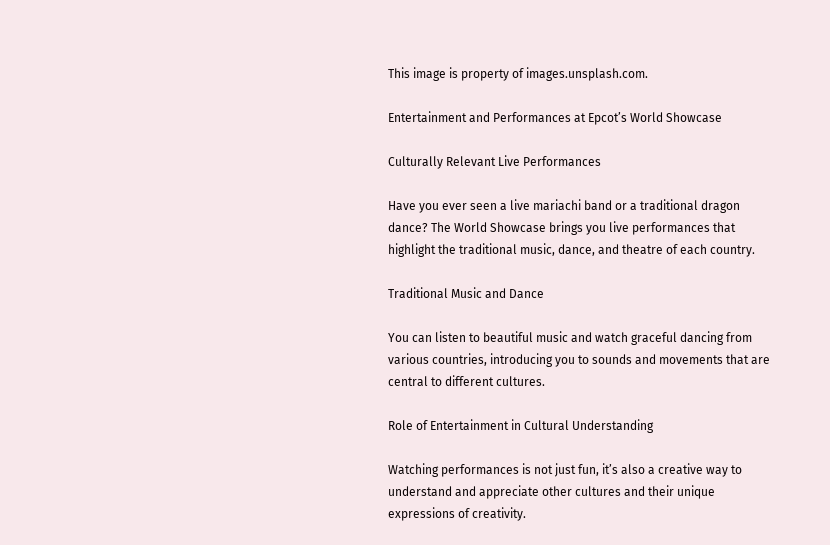This image is property of images.unsplash.com.

Entertainment and Performances at Epcot’s World Showcase

Culturally Relevant Live Performances

Have you ever seen a live mariachi band or a traditional dragon dance? The World Showcase brings you live performances that highlight the traditional music, dance, and theatre of each country.

Traditional Music and Dance

You can listen to beautiful music and watch graceful dancing from various countries, introducing you to sounds and movements that are central to different cultures.

Role of Entertainment in Cultural Understanding

Watching performances is not just fun, it’s also a creative way to understand and appreciate other cultures and their unique expressions of creativity.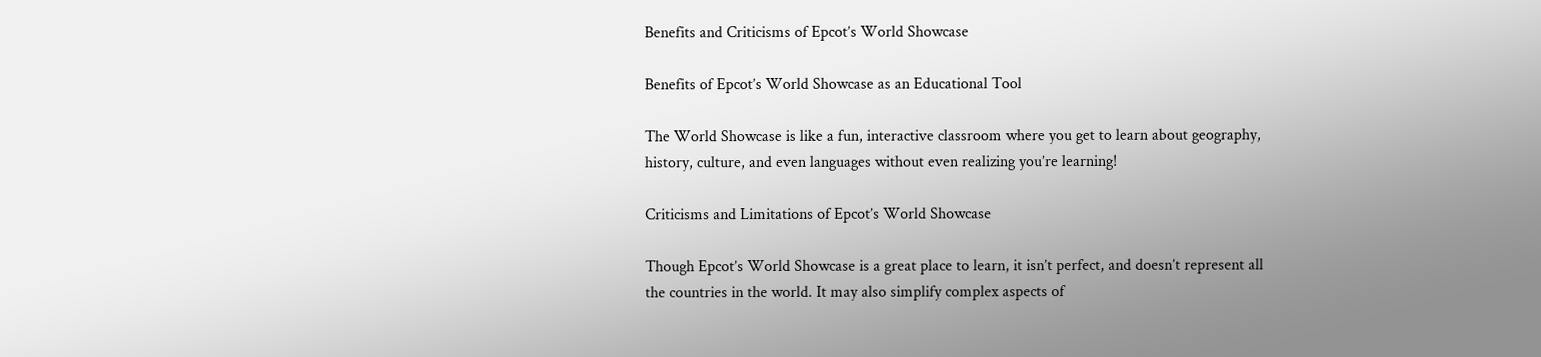Benefits and Criticisms of Epcot’s World Showcase

Benefits of Epcot’s World Showcase as an Educational Tool

The World Showcase is like a fun, interactive classroom where you get to learn about geography, history, culture, and even languages without even realizing you’re learning!

Criticisms and Limitations of Epcot’s World Showcase

Though Epcot’s World Showcase is a great place to learn, it isn’t perfect, and doesn’t represent all the countries in the world. It may also simplify complex aspects of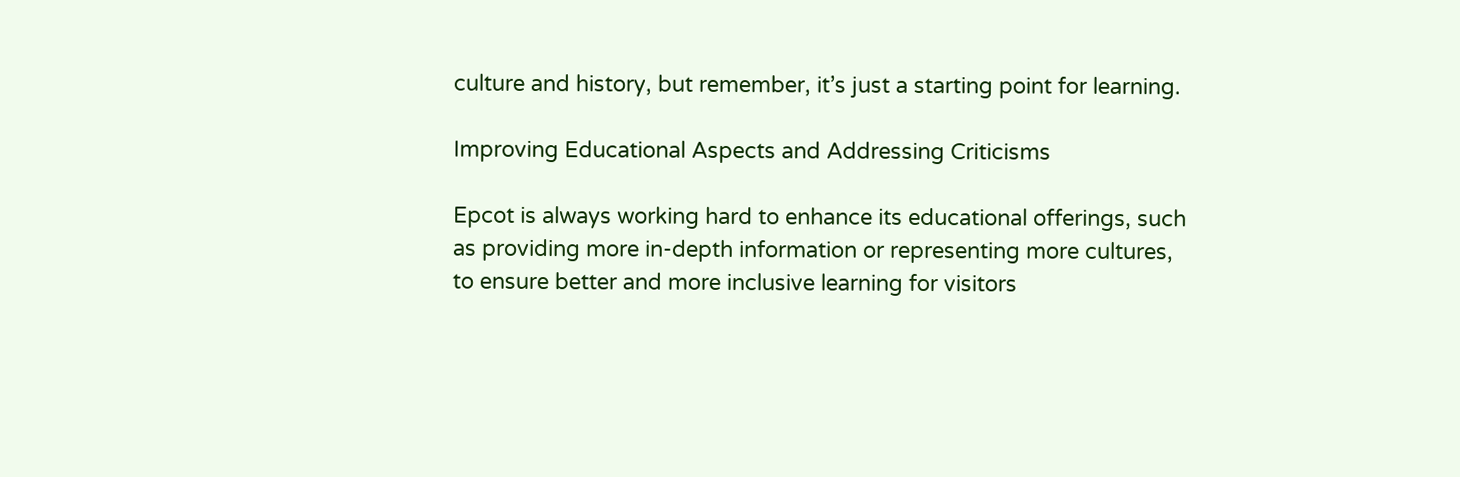culture and history, but remember, it’s just a starting point for learning.

Improving Educational Aspects and Addressing Criticisms

Epcot is always working hard to enhance its educational offerings, such as providing more in-depth information or representing more cultures, to ensure better and more inclusive learning for visitors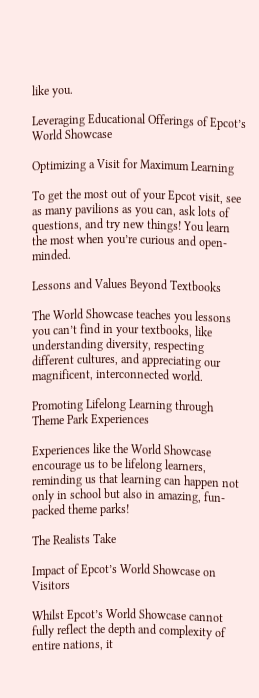like you.

Leveraging Educational Offerings of Epcot’s World Showcase

Optimizing a Visit for Maximum Learning

To get the most out of your Epcot visit, see as many pavilions as you can, ask lots of questions, and try new things! You learn the most when you’re curious and open-minded.

Lessons and Values Beyond Textbooks

The World Showcase teaches you lessons you can’t find in your textbooks, like understanding diversity, respecting different cultures, and appreciating our magnificent, interconnected world.

Promoting Lifelong Learning through Theme Park Experiences

Experiences like the World Showcase encourage us to be lifelong learners, reminding us that learning can happen not only in school but also in amazing, fun-packed theme parks!

The Realists Take

Impact of Epcot’s World Showcase on Visitors

Whilst Epcot’s World Showcase cannot fully reflect the depth and complexity of entire nations, it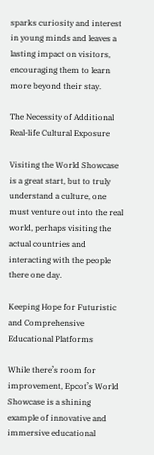sparks curiosity and interest in young minds and leaves a lasting impact on visitors, encouraging them to learn more beyond their stay.

The Necessity of Additional Real-life Cultural Exposure

Visiting the World Showcase is a great start, but to truly understand a culture, one must venture out into the real world, perhaps visiting the actual countries and interacting with the people there one day.

Keeping Hope for Futuristic and Comprehensive Educational Platforms

While there’s room for improvement, Epcot’s World Showcase is a shining example of innovative and immersive educational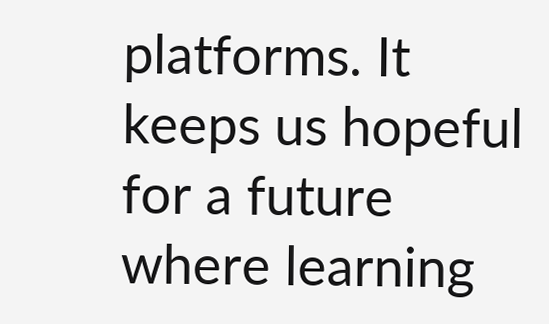platforms. It keeps us hopeful for a future where learning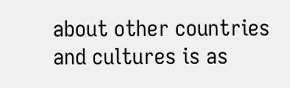about other countries and cultures is as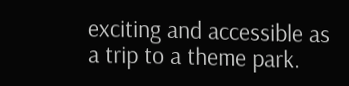exciting and accessible as a trip to a theme park.